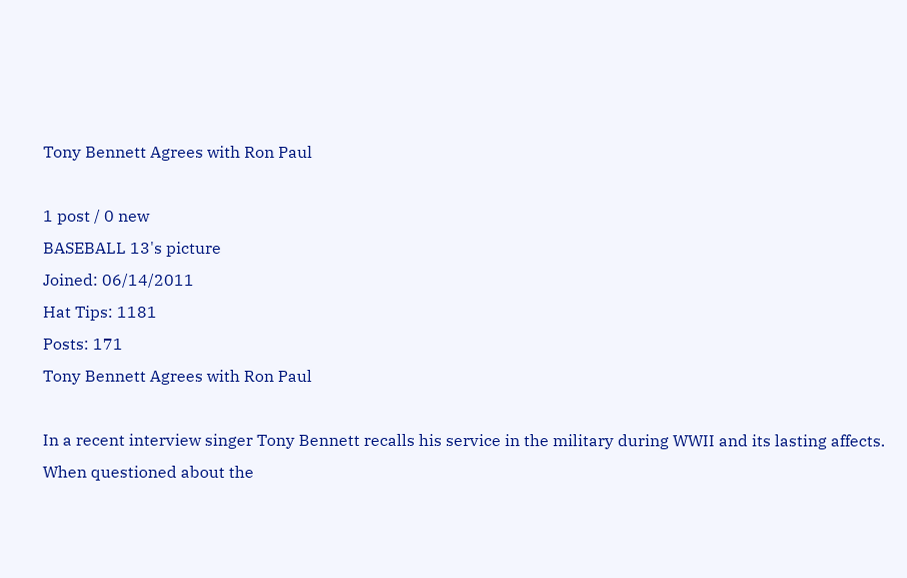Tony Bennett Agrees with Ron Paul

1 post / 0 new
BASEBALL 13's picture
Joined: 06/14/2011
Hat Tips: 1181
Posts: 171
Tony Bennett Agrees with Ron Paul

In a recent interview singer Tony Bennett recalls his service in the military during WWII and its lasting affects. When questioned about the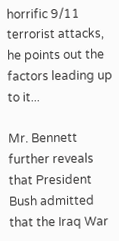horrific 9/11 terrorist attacks, he points out the factors leading up to it...

Mr. Bennett further reveals that President Bush admitted that the Iraq War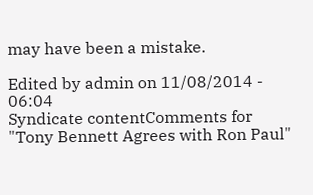may have been a mistake.

Edited by admin on 11/08/2014 - 06:04
Syndicate contentComments for "Tony Bennett Agrees with Ron Paul"